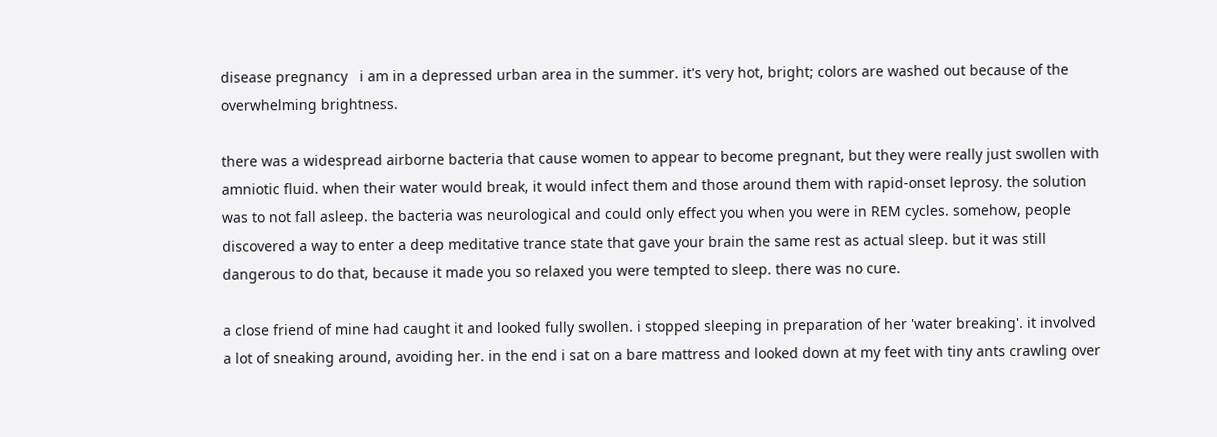disease pregnancy   i am in a depressed urban area in the summer. it's very hot, bright; colors are washed out because of the overwhelming brightness.

there was a widespread airborne bacteria that cause women to appear to become pregnant, but they were really just swollen with amniotic fluid. when their water would break, it would infect them and those around them with rapid-onset leprosy. the solution was to not fall asleep. the bacteria was neurological and could only effect you when you were in REM cycles. somehow, people discovered a way to enter a deep meditative trance state that gave your brain the same rest as actual sleep. but it was still dangerous to do that, because it made you so relaxed you were tempted to sleep. there was no cure.

a close friend of mine had caught it and looked fully swollen. i stopped sleeping in preparation of her 'water breaking'. it involved a lot of sneaking around, avoiding her. in the end i sat on a bare mattress and looked down at my feet with tiny ants crawling over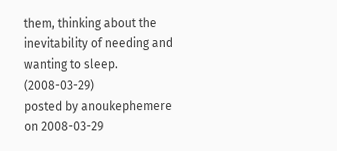them, thinking about the inevitability of needing and wanting to sleep. (2008-03-29)
posted by anoukephemere on 2008-03-29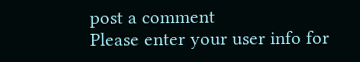post a comment
Please enter your user info for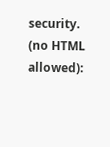security.
(no HTML allowed):